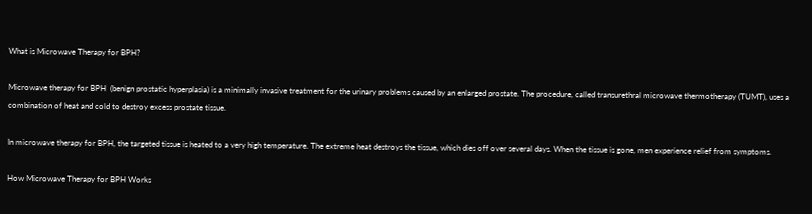What is Microwave Therapy for BPH?

Microwave therapy for BPH  (benign prostatic hyperplasia) is a minimally invasive treatment for the urinary problems caused by an enlarged prostate. The procedure, called transurethral microwave thermotherapy (TUMT), uses a combination of heat and cold to destroy excess prostate tissue.

In microwave therapy for BPH, the targeted tissue is heated to a very high temperature. The extreme heat destroys the tissue, which dies off over several days. When the tissue is gone, men experience relief from symptoms.

How Microwave Therapy for BPH Works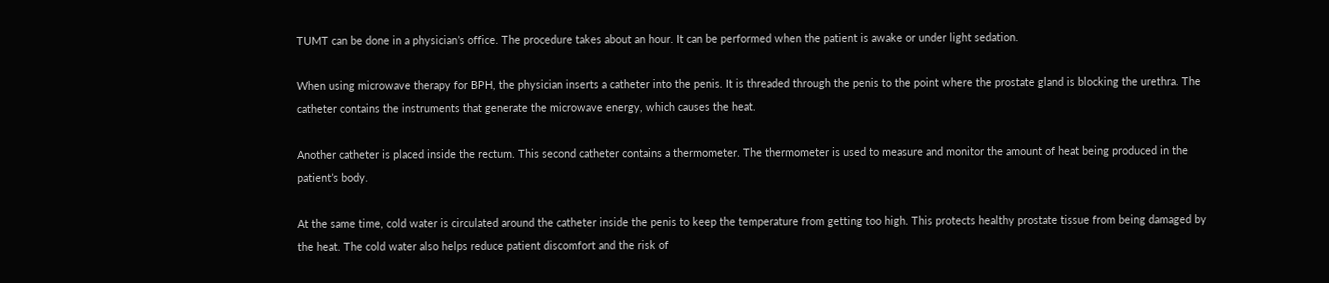TUMT can be done in a physician’s office. The procedure takes about an hour. It can be performed when the patient is awake or under light sedation.

When using microwave therapy for BPH, the physician inserts a catheter into the penis. It is threaded through the penis to the point where the prostate gland is blocking the urethra. The catheter contains the instruments that generate the microwave energy, which causes the heat.

Another catheter is placed inside the rectum. This second catheter contains a thermometer. The thermometer is used to measure and monitor the amount of heat being produced in the patient’s body.

At the same time, cold water is circulated around the catheter inside the penis to keep the temperature from getting too high. This protects healthy prostate tissue from being damaged by the heat. The cold water also helps reduce patient discomfort and the risk of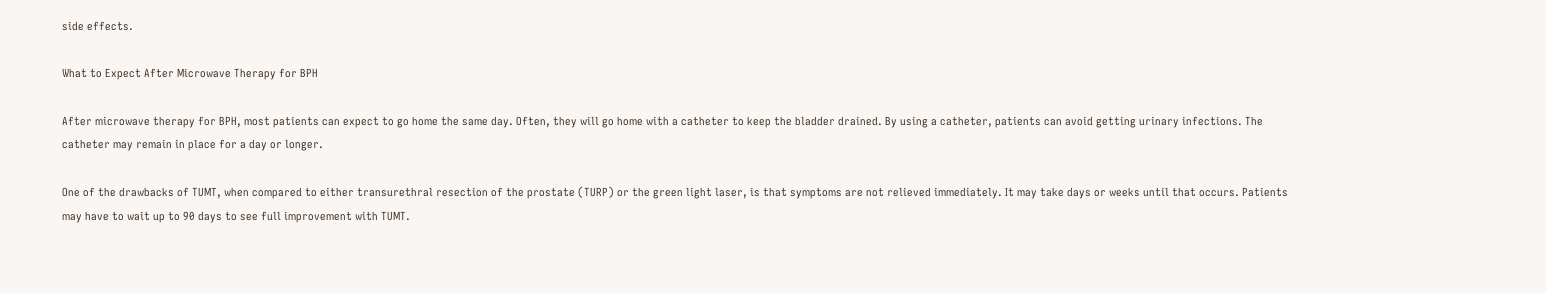side effects.

What to Expect After Microwave Therapy for BPH

After microwave therapy for BPH, most patients can expect to go home the same day. Often, they will go home with a catheter to keep the bladder drained. By using a catheter, patients can avoid getting urinary infections. The catheter may remain in place for a day or longer.

One of the drawbacks of TUMT, when compared to either transurethral resection of the prostate (TURP) or the green light laser, is that symptoms are not relieved immediately. It may take days or weeks until that occurs. Patients may have to wait up to 90 days to see full improvement with TUMT.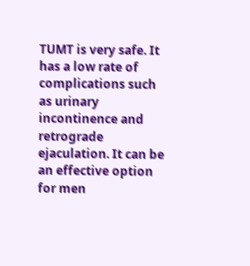TUMT is very safe. It has a low rate of complications such as urinary incontinence and retrograde ejaculation. It can be an effective option for men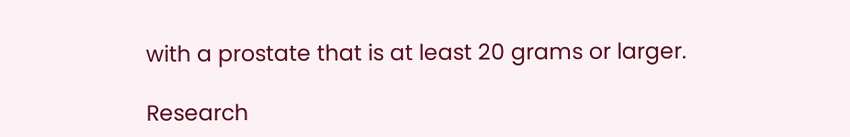with a prostate that is at least 20 grams or larger.

Research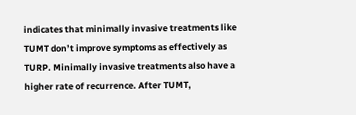indicates that minimally invasive treatments like TUMT don’t improve symptoms as effectively as TURP. Minimally invasive treatments also have a higher rate of recurrence. After TUMT,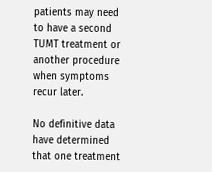patients may need to have a second TUMT treatment or another procedure when symptoms recur later.

No definitive data have determined that one treatment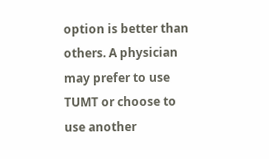option is better than others. A physician may prefer to use TUMT or choose to use another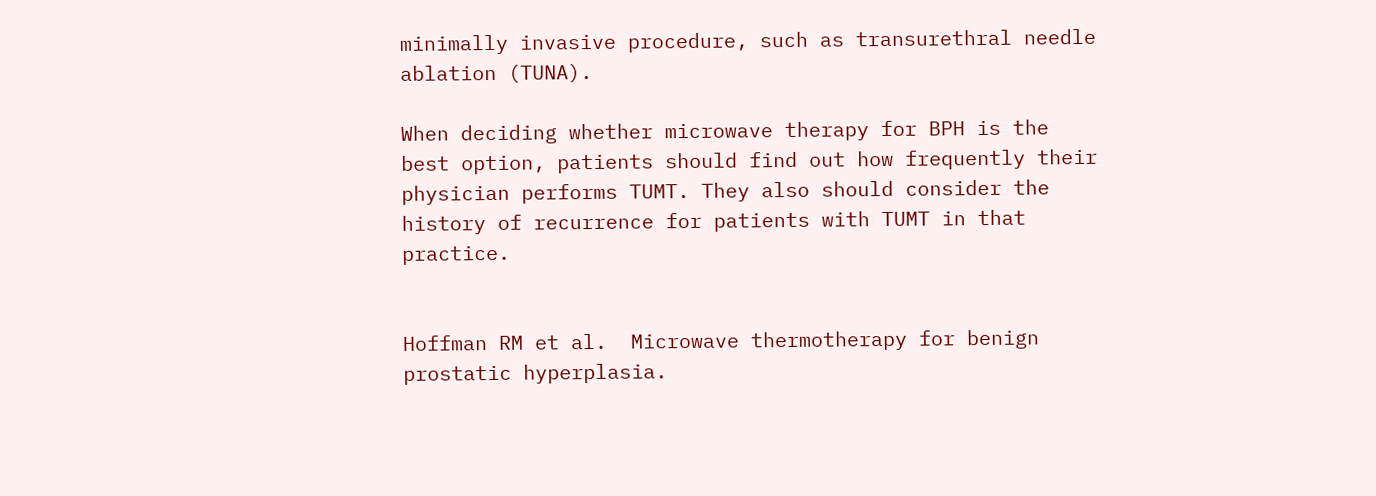minimally invasive procedure, such as transurethral needle ablation (TUNA).

When deciding whether microwave therapy for BPH is the best option, patients should find out how frequently their physician performs TUMT. They also should consider the history of recurrence for patients with TUMT in that practice.


Hoffman RM et al.  Microwave thermotherapy for benign prostatic hyperplasia.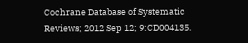Cochrane Database of Systematic Reviews; 2012 Sep 12; 9:CD004135.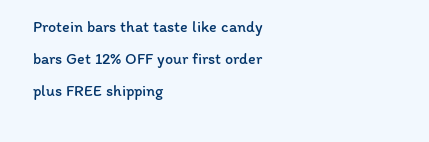Protein bars that taste like candy bars Get 12% OFF your first order plus FREE shipping